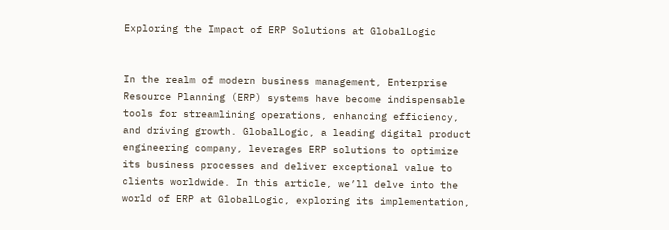Exploring the Impact of ERP Solutions at GlobalLogic


In the realm of modern business management, Enterprise Resource Planning (ERP) systems have become indispensable tools for streamlining operations, enhancing efficiency, and driving growth. GlobalLogic, a leading digital product engineering company, leverages ERP solutions to optimize its business processes and deliver exceptional value to clients worldwide. In this article, we’ll delve into the world of ERP at GlobalLogic, exploring its implementation,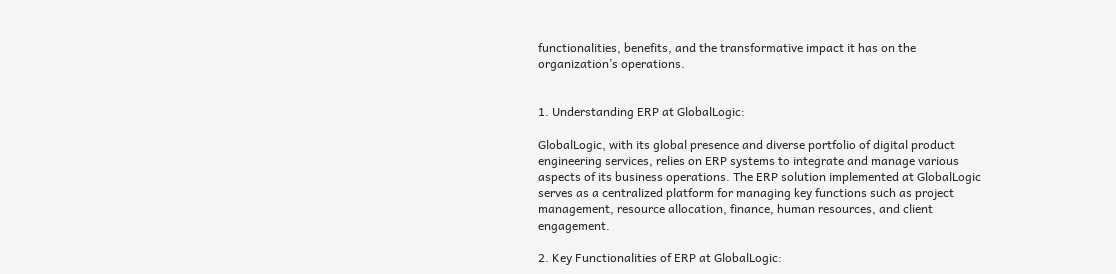functionalities, benefits, and the transformative impact it has on the organization’s operations.


1. Understanding ERP at GlobalLogic:

GlobalLogic, with its global presence and diverse portfolio of digital product engineering services, relies on ERP systems to integrate and manage various aspects of its business operations. The ERP solution implemented at GlobalLogic serves as a centralized platform for managing key functions such as project management, resource allocation, finance, human resources, and client engagement.

2. Key Functionalities of ERP at GlobalLogic: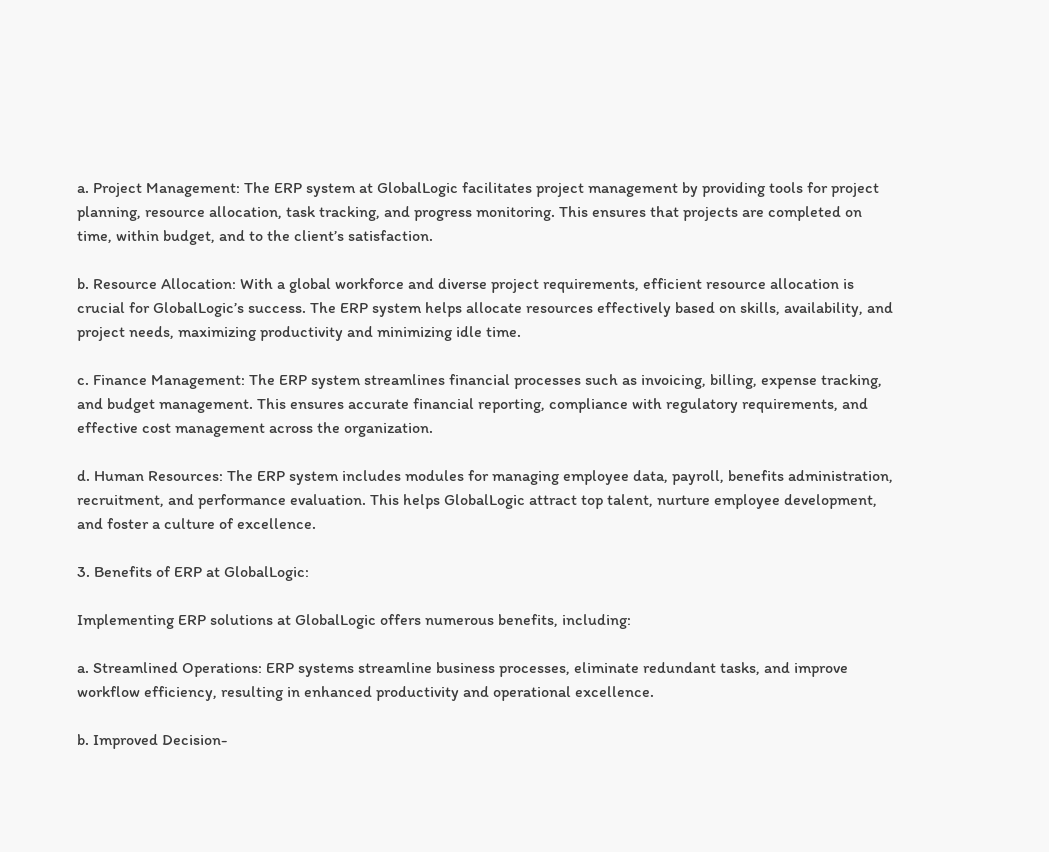a. Project Management: The ERP system at GlobalLogic facilitates project management by providing tools for project planning, resource allocation, task tracking, and progress monitoring. This ensures that projects are completed on time, within budget, and to the client’s satisfaction.

b. Resource Allocation: With a global workforce and diverse project requirements, efficient resource allocation is crucial for GlobalLogic’s success. The ERP system helps allocate resources effectively based on skills, availability, and project needs, maximizing productivity and minimizing idle time.

c. Finance Management: The ERP system streamlines financial processes such as invoicing, billing, expense tracking, and budget management. This ensures accurate financial reporting, compliance with regulatory requirements, and effective cost management across the organization.

d. Human Resources: The ERP system includes modules for managing employee data, payroll, benefits administration, recruitment, and performance evaluation. This helps GlobalLogic attract top talent, nurture employee development, and foster a culture of excellence.

3. Benefits of ERP at GlobalLogic:

Implementing ERP solutions at GlobalLogic offers numerous benefits, including:

a. Streamlined Operations: ERP systems streamline business processes, eliminate redundant tasks, and improve workflow efficiency, resulting in enhanced productivity and operational excellence.

b. Improved Decision-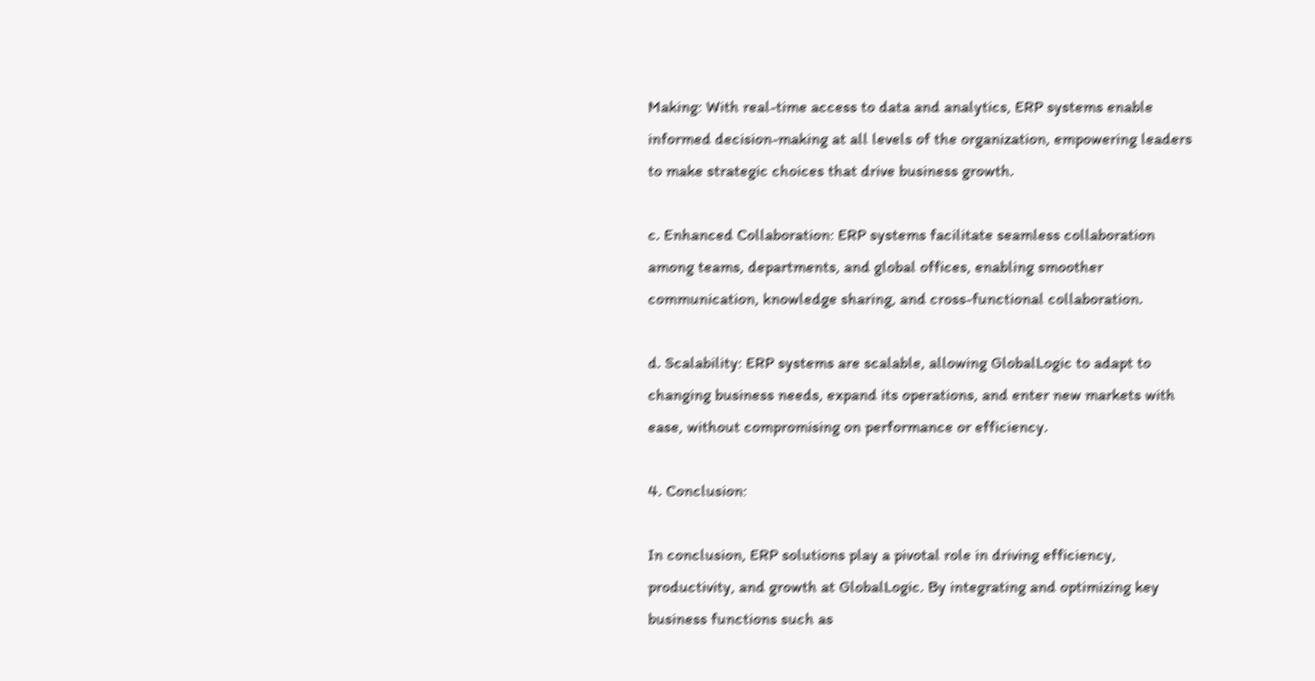Making: With real-time access to data and analytics, ERP systems enable informed decision-making at all levels of the organization, empowering leaders to make strategic choices that drive business growth.

c. Enhanced Collaboration: ERP systems facilitate seamless collaboration among teams, departments, and global offices, enabling smoother communication, knowledge sharing, and cross-functional collaboration.

d. Scalability: ERP systems are scalable, allowing GlobalLogic to adapt to changing business needs, expand its operations, and enter new markets with ease, without compromising on performance or efficiency.

4. Conclusion:

In conclusion, ERP solutions play a pivotal role in driving efficiency, productivity, and growth at GlobalLogic. By integrating and optimizing key business functions such as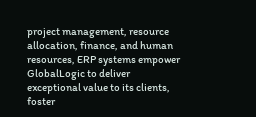project management, resource allocation, finance, and human resources, ERP systems empower GlobalLogic to deliver exceptional value to its clients, foster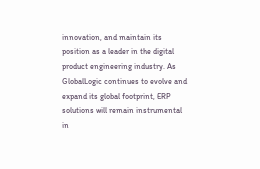innovation, and maintain its position as a leader in the digital product engineering industry. As GlobalLogic continues to evolve and expand its global footprint, ERP solutions will remain instrumental in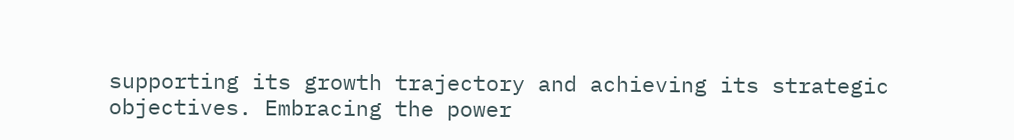supporting its growth trajectory and achieving its strategic objectives. Embracing the power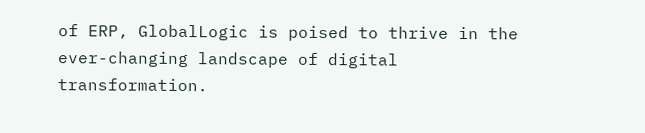of ERP, GlobalLogic is poised to thrive in the ever-changing landscape of digital transformation.